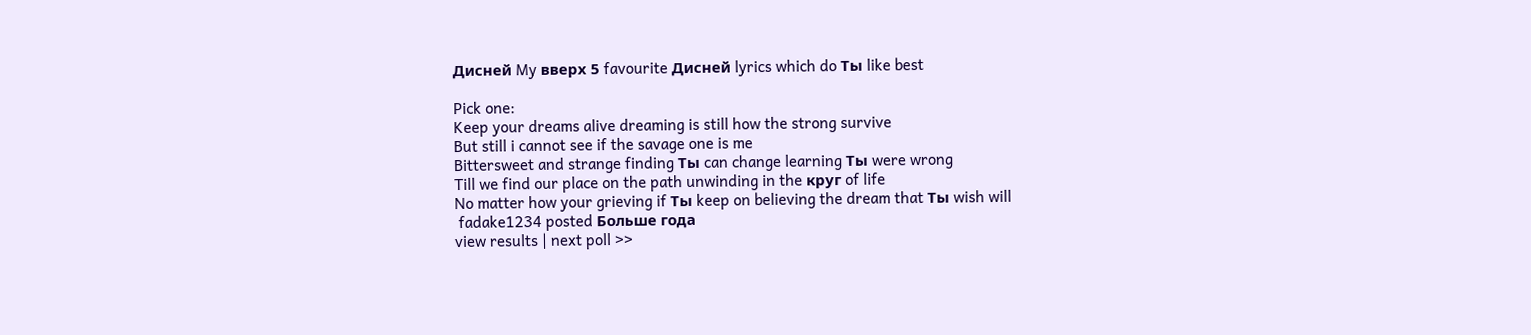Дисней My вверх 5 favourite Дисней lyrics which do Ты like best

Pick one:
Keep your dreams alive dreaming is still how the strong survive
But still i cannot see if the savage one is me
Bittersweet and strange finding Ты can change learning Ты were wrong
Till we find our place on the path unwinding in the круг of life
No matter how your grieving if Ты keep on believing the dream that Ты wish will
 fadake1234 posted Больше года
view results | next poll >>